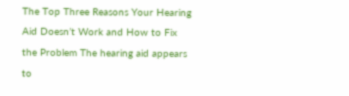The Top Three Reasons Your Hearing Aid Doesn’t Work and How to Fix the Problem The hearing aid appears to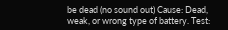be dead (no sound out) Cause: Dead, weak, or wrong type of battery. Test: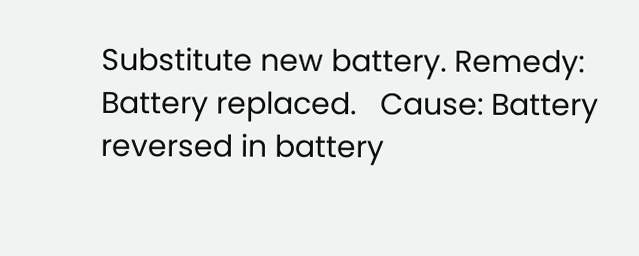Substitute new battery. Remedy: Battery replaced.   Cause: Battery reversed in battery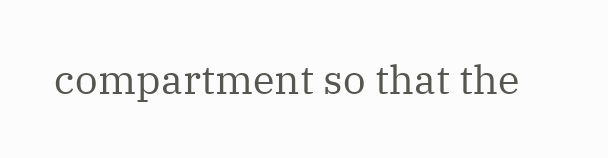compartment so that the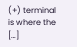(+) terminal is where the […]